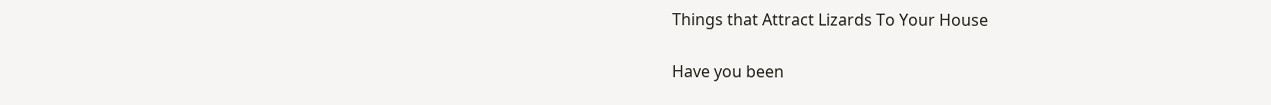Things that Attract Lizards To Your House

Have you been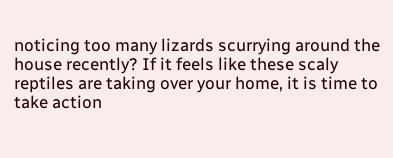noticing too many lizards scurrying around the house recently? If it feels like these scaly reptiles are taking over your home, it is time to take action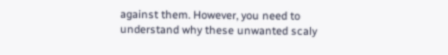against them. However, you need to understand why these unwanted scaly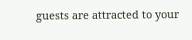guests are attracted to your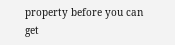property before you can get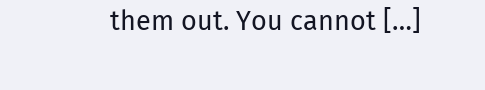them out. You cannot […]